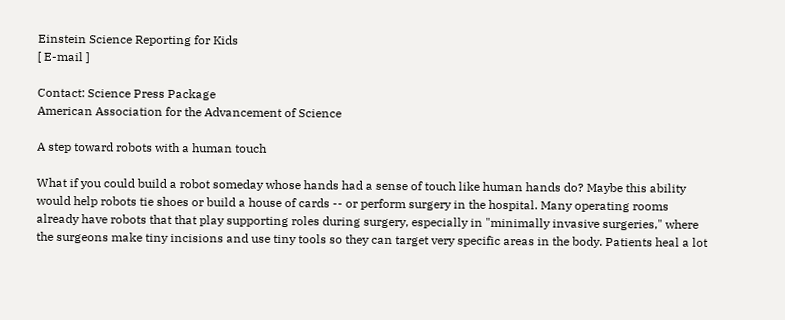Einstein Science Reporting for Kids
[ E-mail ]

Contact: Science Press Package
American Association for the Advancement of Science

A step toward robots with a human touch

What if you could build a robot someday whose hands had a sense of touch like human hands do? Maybe this ability would help robots tie shoes or build a house of cards -- or perform surgery in the hospital. Many operating rooms already have robots that that play supporting roles during surgery, especially in "minimally invasive surgeries," where the surgeons make tiny incisions and use tiny tools so they can target very specific areas in the body. Patients heal a lot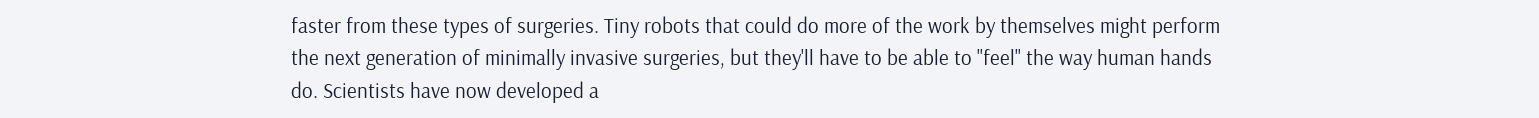faster from these types of surgeries. Tiny robots that could do more of the work by themselves might perform the next generation of minimally invasive surgeries, but they'll have to be able to "feel" the way human hands do. Scientists have now developed a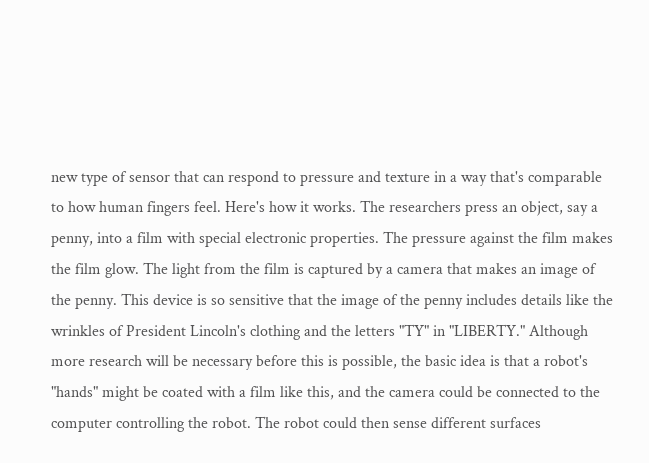new type of sensor that can respond to pressure and texture in a way that's comparable to how human fingers feel. Here's how it works. The researchers press an object, say a penny, into a film with special electronic properties. The pressure against the film makes the film glow. The light from the film is captured by a camera that makes an image of the penny. This device is so sensitive that the image of the penny includes details like the wrinkles of President Lincoln's clothing and the letters "TY" in "LIBERTY." Although more research will be necessary before this is possible, the basic idea is that a robot's "hands" might be coated with a film like this, and the camera could be connected to the computer controlling the robot. The robot could then sense different surfaces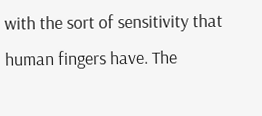with the sort of sensitivity that human fingers have. The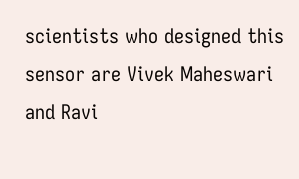scientists who designed this sensor are Vivek Maheswari and Ravi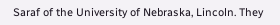Saraf of the University of Nebraska, Lincoln. They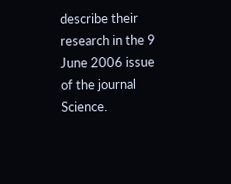describe their research in the 9 June 2006 issue of the journal Science.